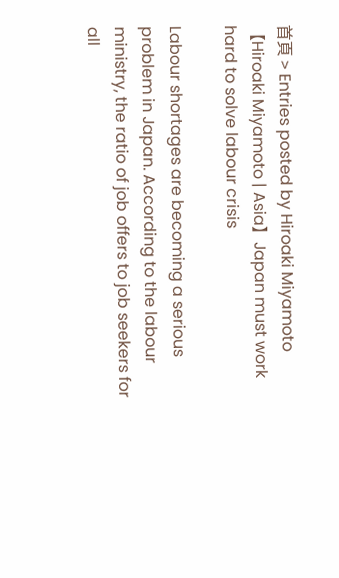首頁 > Entries posted by Hiroaki Miyamoto
【Hiroaki Miyamoto | Asia】Japan must work hard to solve labour crisis

Labour shortages are becoming a serious problem in Japan. According to the labour ministry, the ratio of job offers to job seekers for all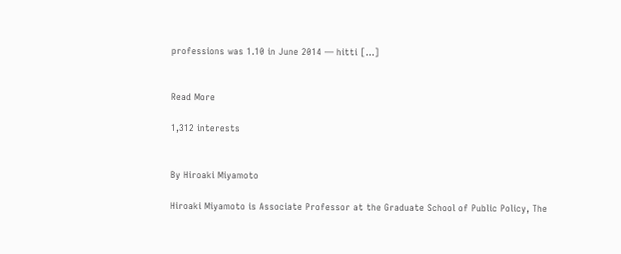professions was 1.10 in June 2014 — hitti […]


Read More

1,312 interests


By Hiroaki Miyamoto

Hiroaki Miyamoto is Associate Professor at the Graduate School of Public Policy, The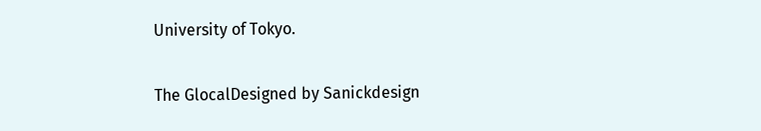University of Tokyo.

The GlocalDesigned by Sanickdesign